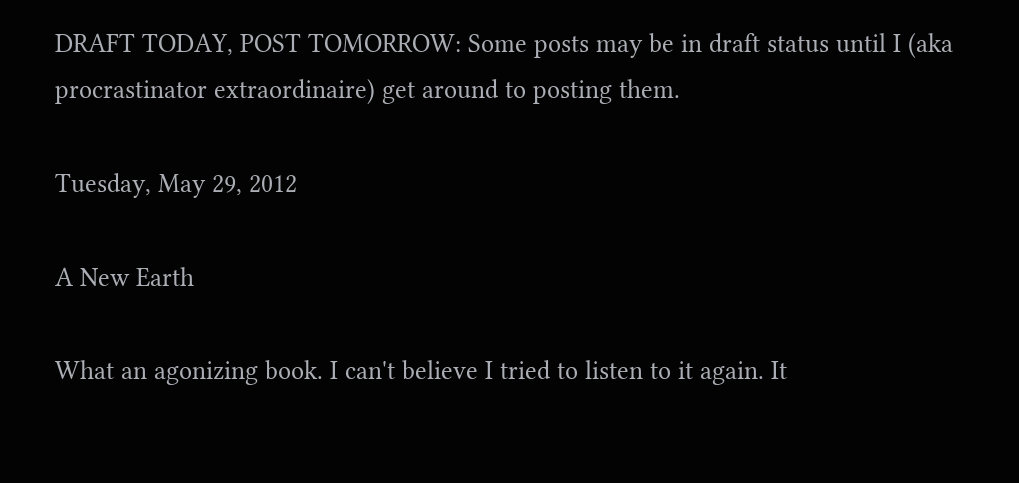DRAFT TODAY, POST TOMORROW: Some posts may be in draft status until I (aka procrastinator extraordinaire) get around to posting them.

Tuesday, May 29, 2012

A New Earth

What an agonizing book. I can't believe I tried to listen to it again. It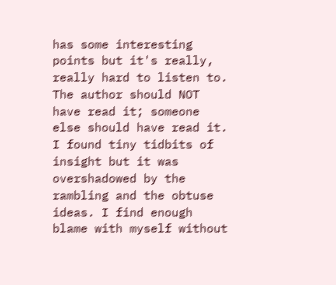has some interesting points but it's really, really hard to listen to. The author should NOT have read it; someone else should have read it. I found tiny tidbits of insight but it was overshadowed by the rambling and the obtuse ideas. I find enough blame with myself without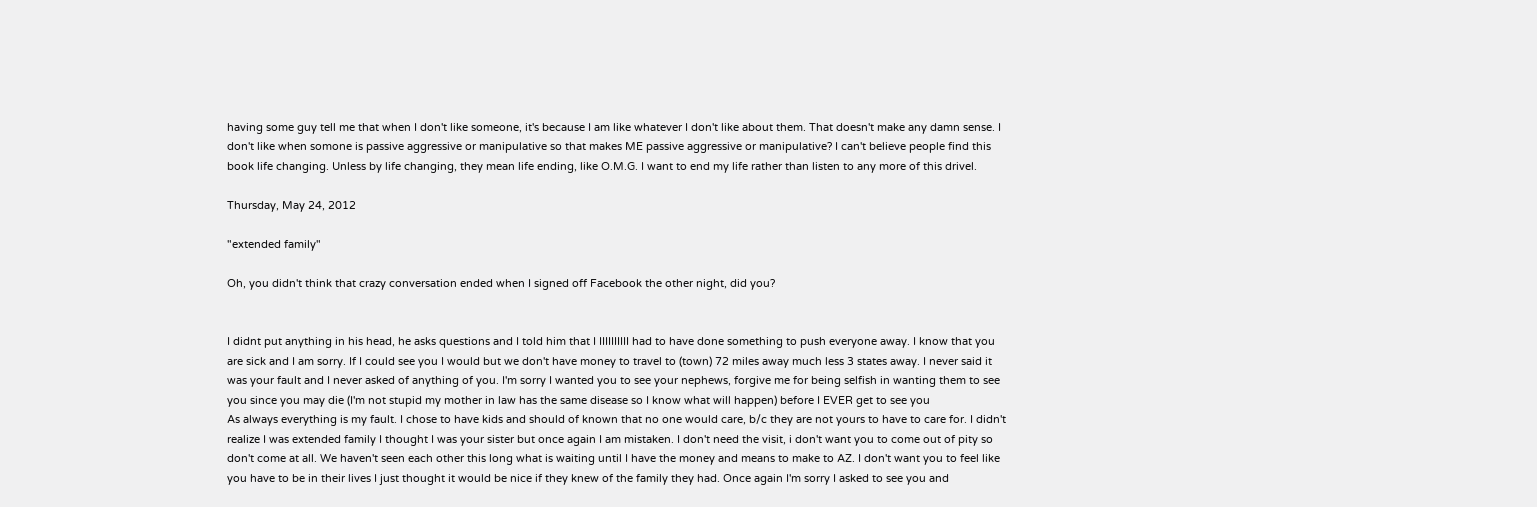having some guy tell me that when I don't like someone, it's because I am like whatever I don't like about them. That doesn't make any damn sense. I don't like when somone is passive aggressive or manipulative so that makes ME passive aggressive or manipulative? I can't believe people find this book life changing. Unless by life changing, they mean life ending, like O.M.G. I want to end my life rather than listen to any more of this drivel.

Thursday, May 24, 2012

"extended family"

Oh, you didn't think that crazy conversation ended when I signed off Facebook the other night, did you?


I didnt put anything in his head, he asks questions and I told him that I IIIIIIIIII had to have done something to push everyone away. I know that you are sick and I am sorry. If I could see you I would but we don't have money to travel to (town) 72 miles away much less 3 states away. I never said it was your fault and I never asked of anything of you. I'm sorry I wanted you to see your nephews, forgive me for being selfish in wanting them to see you since you may die (I'm not stupid my mother in law has the same disease so I know what will happen) before I EVER get to see you
As always everything is my fault. I chose to have kids and should of known that no one would care, b/c they are not yours to have to care for. I didn't realize I was extended family I thought I was your sister but once again I am mistaken. I don't need the visit, i don't want you to come out of pity so don't come at all. We haven't seen each other this long what is waiting until I have the money and means to make to AZ. I don't want you to feel like you have to be in their lives I just thought it would be nice if they knew of the family they had. Once again I'm sorry I asked to see you and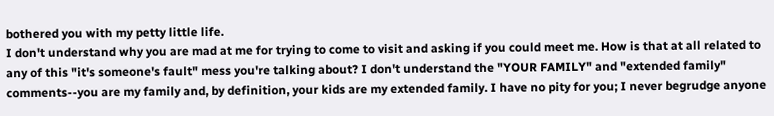bothered you with my petty little life.
I don't understand why you are mad at me for trying to come to visit and asking if you could meet me. How is that at all related to any of this "it's someone's fault" mess you're talking about? I don't understand the "YOUR FAMILY" and "extended family" comments--you are my family and, by definition, your kids are my extended family. I have no pity for you; I never begrudge anyone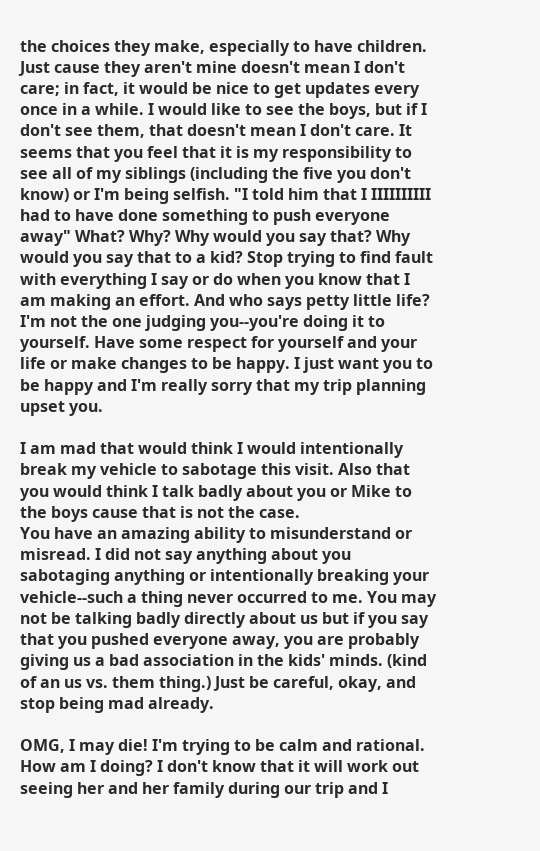the choices they make, especially to have children. Just cause they aren't mine doesn't mean I don't care; in fact, it would be nice to get updates every once in a while. I would like to see the boys, but if I don't see them, that doesn't mean I don't care. It seems that you feel that it is my responsibility to see all of my siblings (including the five you don't know) or I'm being selfish. "I told him that I IIIIIIIIII had to have done something to push everyone away" What? Why? Why would you say that? Why would you say that to a kid? Stop trying to find fault with everything I say or do when you know that I am making an effort. And who says petty little life? I'm not the one judging you--you're doing it to yourself. Have some respect for yourself and your life or make changes to be happy. I just want you to be happy and I'm really sorry that my trip planning upset you.

I am mad that would think I would intentionally break my vehicle to sabotage this visit. Also that you would think I talk badly about you or Mike to the boys cause that is not the case.
You have an amazing ability to misunderstand or misread. I did not say anything about you sabotaging anything or intentionally breaking your vehicle--such a thing never occurred to me. You may not be talking badly directly about us but if you say that you pushed everyone away, you are probably giving us a bad association in the kids' minds. (kind of an us vs. them thing.) Just be careful, okay, and stop being mad already.

OMG, I may die! I'm trying to be calm and rational. How am I doing? I don't know that it will work out seeing her and her family during our trip and I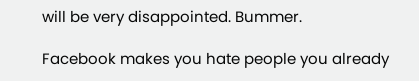will be very disappointed. Bummer.

Facebook makes you hate people you already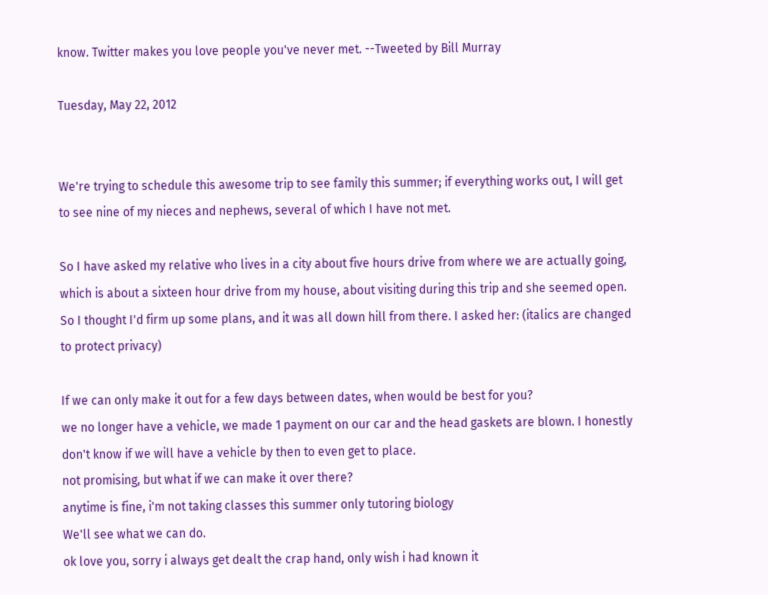know. Twitter makes you love people you've never met. --Tweeted by Bill Murray

Tuesday, May 22, 2012


We're trying to schedule this awesome trip to see family this summer; if everything works out, I will get to see nine of my nieces and nephews, several of which I have not met.

So I have asked my relative who lives in a city about five hours drive from where we are actually going, which is about a sixteen hour drive from my house, about visiting during this trip and she seemed open. So I thought I'd firm up some plans, and it was all down hill from there. I asked her: (italics are changed to protect privacy)

If we can only make it out for a few days between dates, when would be best for you?
we no longer have a vehicle, we made 1 payment on our car and the head gaskets are blown. I honestly don't know if we will have a vehicle by then to even get to place.
not promising, but what if we can make it over there?
anytime is fine, i'm not taking classes this summer only tutoring biology
We'll see what we can do.
ok love you, sorry i always get dealt the crap hand, only wish i had known it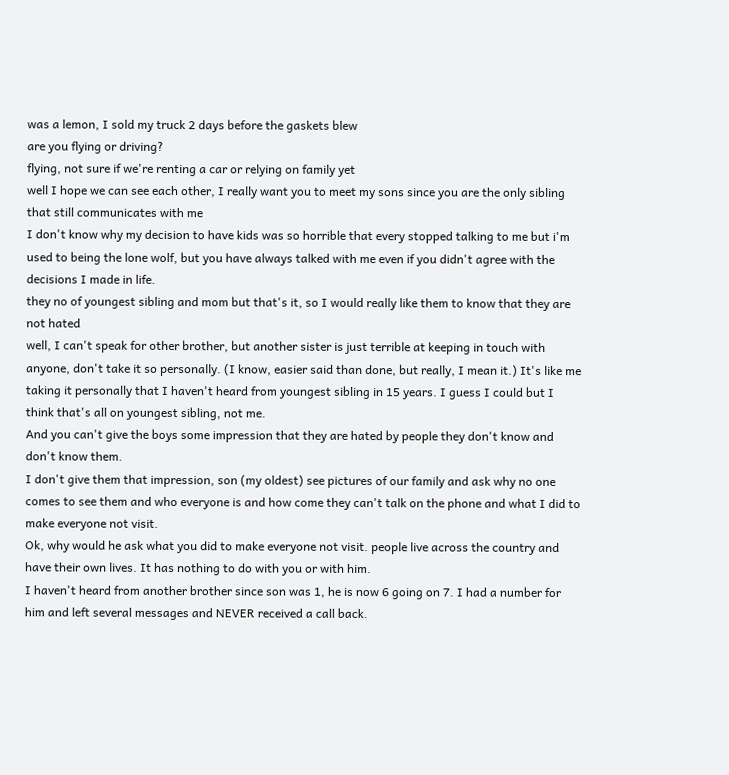was a lemon, I sold my truck 2 days before the gaskets blew
are you flying or driving?
flying, not sure if we're renting a car or relying on family yet
well I hope we can see each other, I really want you to meet my sons since you are the only sibling that still communicates with me
I don't know why my decision to have kids was so horrible that every stopped talking to me but i'm used to being the lone wolf, but you have always talked with me even if you didn't agree with the decisions I made in life.
they no of youngest sibling and mom but that's it, so I would really like them to know that they are not hated
well, I can't speak for other brother, but another sister is just terrible at keeping in touch with anyone, don't take it so personally. (I know, easier said than done, but really, I mean it.) It's like me taking it personally that I haven't heard from youngest sibling in 15 years. I guess I could but I think that's all on youngest sibling, not me.
And you can't give the boys some impression that they are hated by people they don't know and don't know them.
I don't give them that impression, son (my oldest) see pictures of our family and ask why no one comes to see them and who everyone is and how come they can't talk on the phone and what I did to make everyone not visit.
Ok, why would he ask what you did to make everyone not visit. people live across the country and have their own lives. It has nothing to do with you or with him.
I haven't heard from another brother since son was 1, he is now 6 going on 7. I had a number for him and left several messages and NEVER received a call back.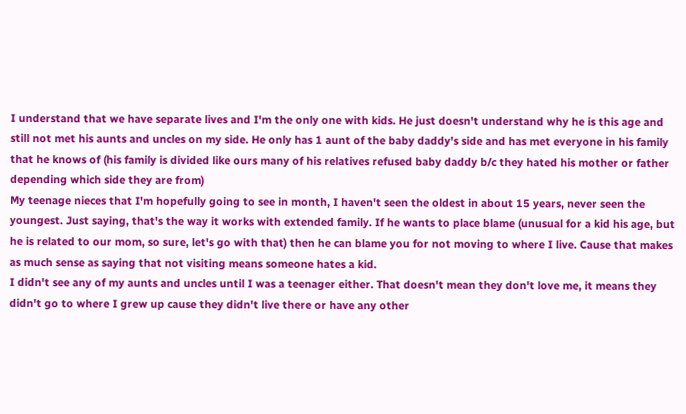I understand that we have separate lives and I'm the only one with kids. He just doesn't understand why he is this age and still not met his aunts and uncles on my side. He only has 1 aunt of the baby daddy's side and has met everyone in his family that he knows of (his family is divided like ours many of his relatives refused baby daddy b/c they hated his mother or father depending which side they are from)
My teenage nieces that I'm hopefully going to see in month, I haven't seen the oldest in about 15 years, never seen the youngest. Just saying, that's the way it works with extended family. If he wants to place blame (unusual for a kid his age, but he is related to our mom, so sure, let's go with that) then he can blame you for not moving to where I live. Cause that makes as much sense as saying that not visiting means someone hates a kid.
I didn't see any of my aunts and uncles until I was a teenager either. That doesn't mean they don't love me, it means they didn't go to where I grew up cause they didn't live there or have any other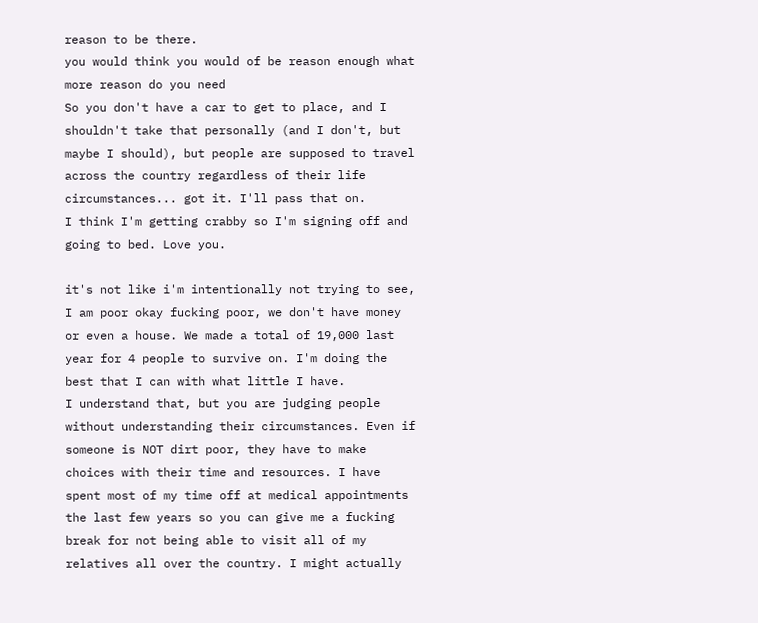reason to be there.
you would think you would of be reason enough what more reason do you need
So you don't have a car to get to place, and I shouldn't take that personally (and I don't, but maybe I should), but people are supposed to travel across the country regardless of their life circumstances... got it. I'll pass that on.
I think I'm getting crabby so I'm signing off and going to bed. Love you.

it's not like i'm intentionally not trying to see, I am poor okay fucking poor, we don't have money or even a house. We made a total of 19,000 last year for 4 people to survive on. I'm doing the best that I can with what little I have.
I understand that, but you are judging people without understanding their circumstances. Even if someone is NOT dirt poor, they have to make choices with their time and resources. I have spent most of my time off at medical appointments the last few years so you can give me a fucking break for not being able to visit all of my relatives all over the country. I might actually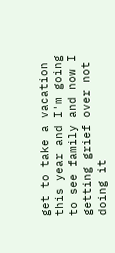get to take a vacation this year and I'm going to see family and now I getting grief over not doing it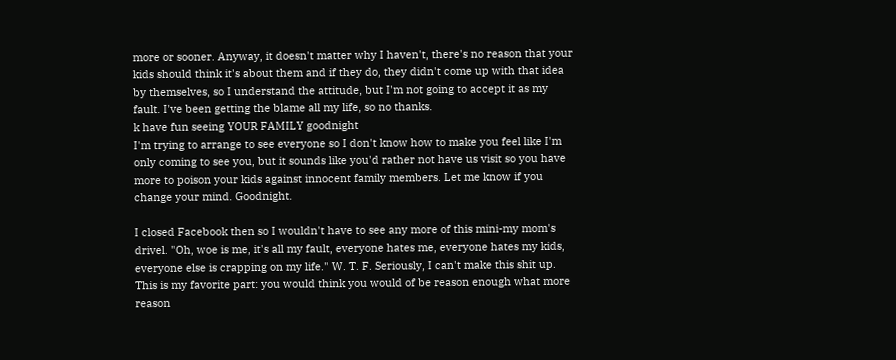more or sooner. Anyway, it doesn't matter why I haven't, there's no reason that your kids should think it's about them and if they do, they didn't come up with that idea by themselves, so I understand the attitude, but I'm not going to accept it as my fault. I've been getting the blame all my life, so no thanks.
k have fun seeing YOUR FAMILY goodnight
I'm trying to arrange to see everyone so I don't know how to make you feel like I'm only coming to see you, but it sounds like you'd rather not have us visit so you have more to poison your kids against innocent family members. Let me know if you change your mind. Goodnight.

I closed Facebook then so I wouldn't have to see any more of this mini-my mom's drivel. "Oh, woe is me, it's all my fault, everyone hates me, everyone hates my kids, everyone else is crapping on my life." W. T. F. Seriously, I can't make this shit up. This is my favorite part: you would think you would of be reason enough what more reason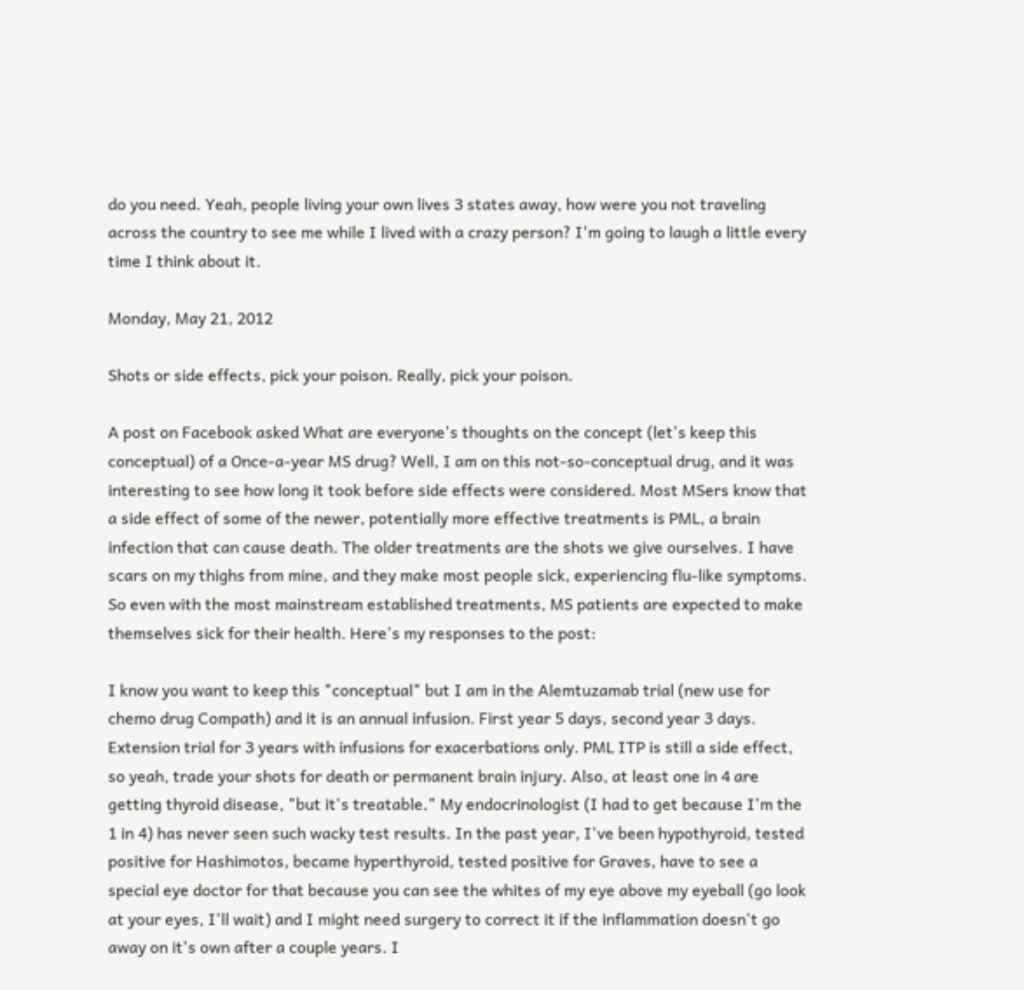do you need. Yeah, people living your own lives 3 states away, how were you not traveling across the country to see me while I lived with a crazy person? I'm going to laugh a little every time I think about it.

Monday, May 21, 2012

Shots or side effects, pick your poison. Really, pick your poison.

A post on Facebook asked What are everyone's thoughts on the concept (let's keep this conceptual) of a Once-a-year MS drug? Well, I am on this not-so-conceptual drug, and it was interesting to see how long it took before side effects were considered. Most MSers know that a side effect of some of the newer, potentially more effective treatments is PML, a brain infection that can cause death. The older treatments are the shots we give ourselves. I have scars on my thighs from mine, and they make most people sick, experiencing flu-like symptoms. So even with the most mainstream established treatments, MS patients are expected to make themselves sick for their health. Here's my responses to the post:

I know you want to keep this "conceptual" but I am in the Alemtuzamab trial (new use for chemo drug Compath) and it is an annual infusion. First year 5 days, second year 3 days. Extension trial for 3 years with infusions for exacerbations only. PML ITP is still a side effect, so yeah, trade your shots for death or permanent brain injury. Also, at least one in 4 are getting thyroid disease, "but it's treatable." My endocrinologist (I had to get because I'm the 1 in 4) has never seen such wacky test results. In the past year, I've been hypothyroid, tested positive for Hashimotos, became hyperthyroid, tested positive for Graves, have to see a special eye doctor for that because you can see the whites of my eye above my eyeball (go look at your eyes, I'll wait) and I might need surgery to correct it if the inflammation doesn't go away on it's own after a couple years. I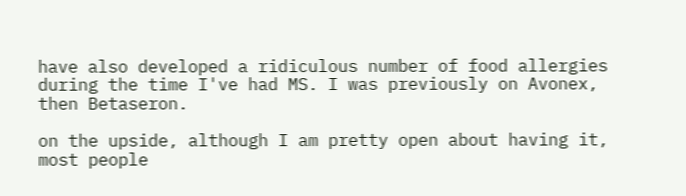have also developed a ridiculous number of food allergies during the time I've had MS. I was previously on Avonex, then Betaseron.

on the upside, although I am pretty open about having it, most people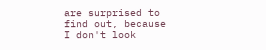are surprised to find out, because I don't look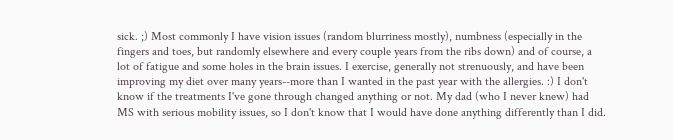sick. ;) Most commonly I have vision issues (random blurriness mostly), numbness (especially in the fingers and toes, but randomly elsewhere and every couple years from the ribs down) and of course, a lot of fatigue and some holes in the brain issues. I exercise, generally not strenuously, and have been improving my diet over many years--more than I wanted in the past year with the allergies. :) I don't know if the treatments I've gone through changed anything or not. My dad (who I never knew) had MS with serious mobility issues, so I don't know that I would have done anything differently than I did.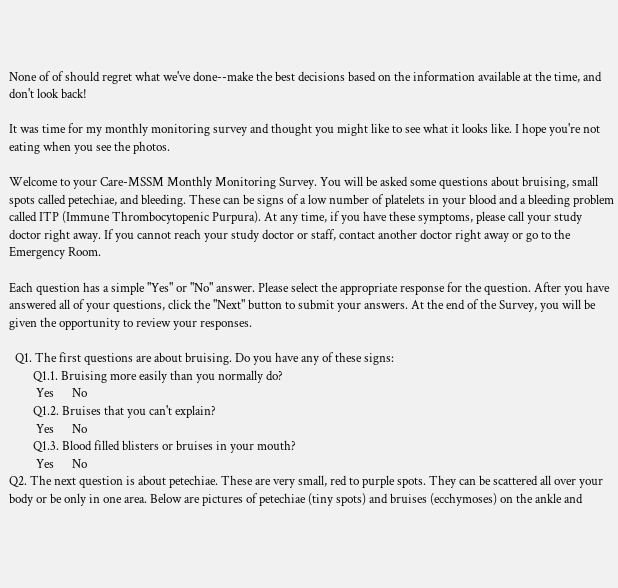None of of should regret what we've done--make the best decisions based on the information available at the time, and don't look back!

It was time for my monthly monitoring survey and thought you might like to see what it looks like. I hope you're not eating when you see the photos.

Welcome to your Care-MSSM Monthly Monitoring Survey. You will be asked some questions about bruising, small spots called petechiae, and bleeding. These can be signs of a low number of platelets in your blood and a bleeding problem called ITP (Immune Thrombocytopenic Purpura). At any time, if you have these symptoms, please call your study doctor right away. If you cannot reach your study doctor or staff, contact another doctor right away or go to the Emergency Room.

Each question has a simple "Yes" or "No" answer. Please select the appropriate response for the question. After you have answered all of your questions, click the "Next" button to submit your answers. At the end of the Survey, you will be given the opportunity to review your responses.

  Q1. The first questions are about bruising. Do you have any of these signs:
        Q1.1. Bruising more easily than you normally do?
         Yes      No
        Q1.2. Bruises that you can't explain?
         Yes      No
        Q1.3. Blood filled blisters or bruises in your mouth?
         Yes      No
Q2. The next question is about petechiae. These are very small, red to purple spots. They can be scattered all over your body or be only in one area. Below are pictures of petechiae (tiny spots) and bruises (ecchymoses) on the ankle and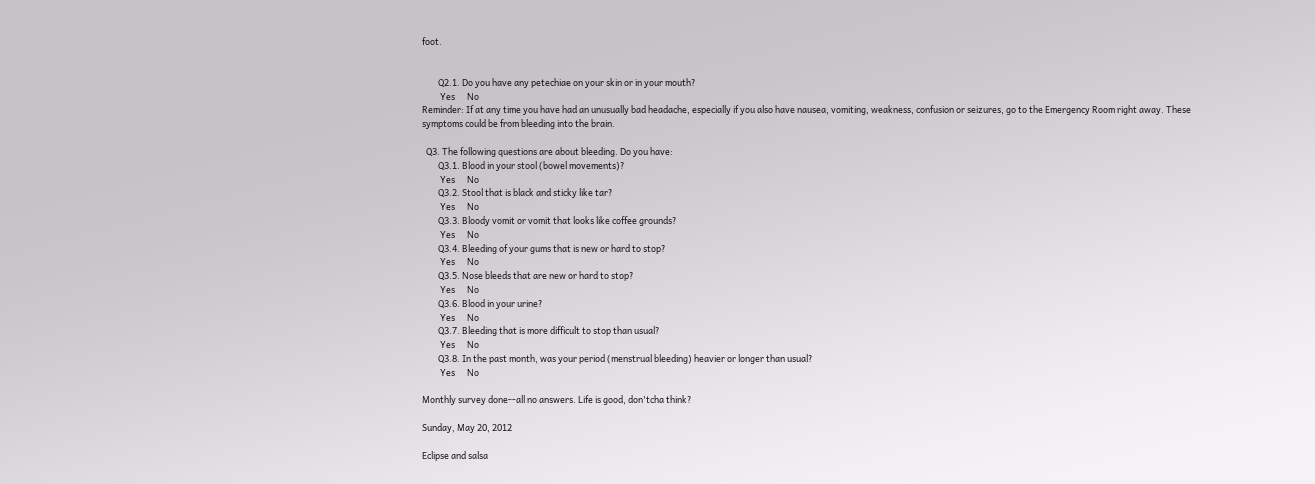foot.


        Q2.1. Do you have any petechiae on your skin or in your mouth?
         Yes      No
Reminder: If at any time you have had an unusually bad headache, especially if you also have nausea, vomiting, weakness, confusion or seizures, go to the Emergency Room right away. These symptoms could be from bleeding into the brain.

  Q3. The following questions are about bleeding. Do you have:
        Q3.1. Blood in your stool (bowel movements)?
         Yes      No
        Q3.2. Stool that is black and sticky like tar?
         Yes      No
        Q3.3. Bloody vomit or vomit that looks like coffee grounds?
         Yes      No
        Q3.4. Bleeding of your gums that is new or hard to stop?
         Yes      No
        Q3.5. Nose bleeds that are new or hard to stop?
         Yes      No
        Q3.6. Blood in your urine?
         Yes      No
        Q3.7. Bleeding that is more difficult to stop than usual?
         Yes      No
        Q3.8. In the past month, was your period (menstrual bleeding) heavier or longer than usual?
         Yes      No

Monthly survey done--all no answers. Life is good, don'tcha think?

Sunday, May 20, 2012

Eclipse and salsa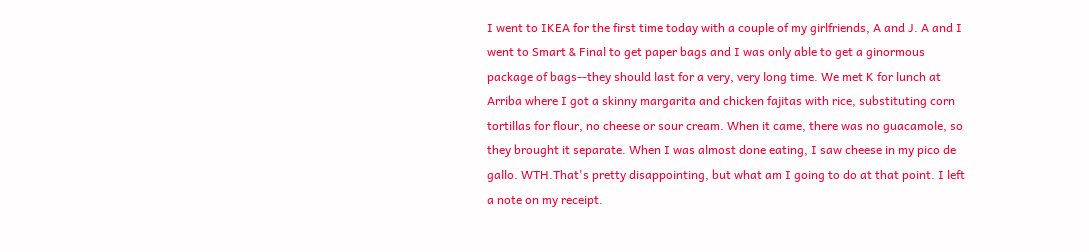I went to IKEA for the first time today with a couple of my girlfriends, A and J. A and I went to Smart & Final to get paper bags and I was only able to get a ginormous package of bags--they should last for a very, very long time. We met K for lunch at Arriba where I got a skinny margarita and chicken fajitas with rice, substituting corn tortillas for flour, no cheese or sour cream. When it came, there was no guacamole, so they brought it separate. When I was almost done eating, I saw cheese in my pico de gallo. WTH.That's pretty disappointing, but what am I going to do at that point. I left a note on my receipt.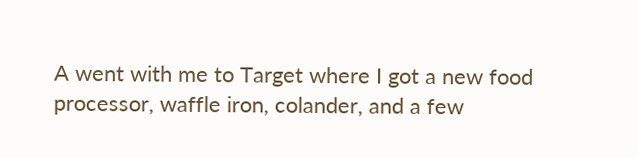A went with me to Target where I got a new food processor, waffle iron, colander, and a few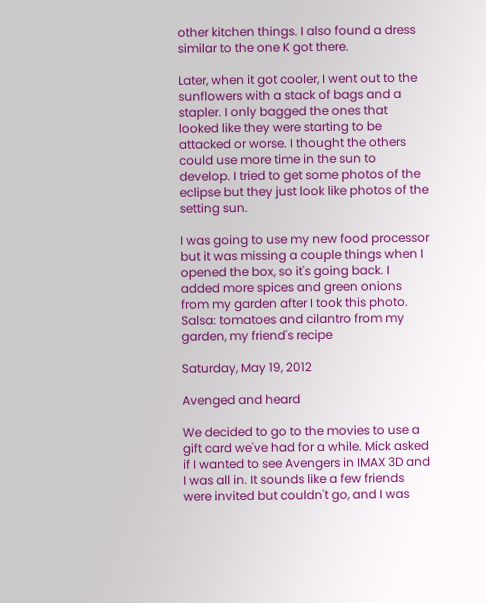other kitchen things. I also found a dress similar to the one K got there.

Later, when it got cooler, I went out to the sunflowers with a stack of bags and a stapler. I only bagged the ones that looked like they were starting to be attacked or worse. I thought the others could use more time in the sun to develop. I tried to get some photos of the eclipse but they just look like photos of the setting sun.

I was going to use my new food processor but it was missing a couple things when I opened the box, so it's going back. I added more spices and green onions from my garden after I took this photo.
Salsa: tomatoes and cilantro from my garden, my friend's recipe

Saturday, May 19, 2012

Avenged and heard

We decided to go to the movies to use a gift card we've had for a while. Mick asked if I wanted to see Avengers in IMAX 3D and I was all in. It sounds like a few friends were invited but couldn't go, and I was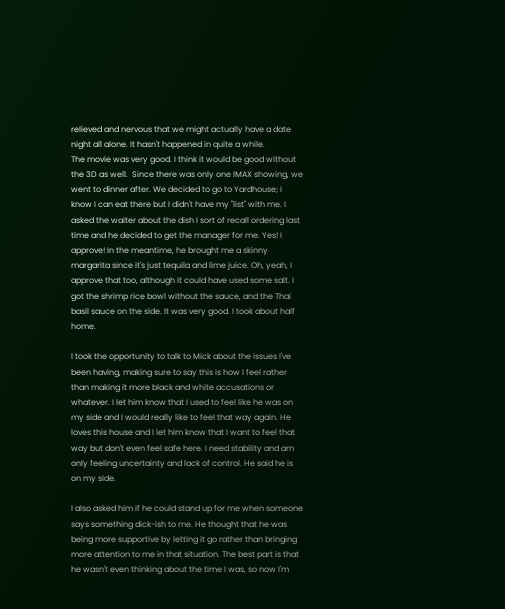relieved and nervous that we might actually have a date night all alone. It hasn't happened in quite a while.
The movie was very good. I think it would be good without the 3D as well.  Since there was only one IMAX showing, we went to dinner after. We decided to go to Yardhouse; I know I can eat there but I didn't have my "list" with me. I asked the waiter about the dish I sort of recall ordering last time and he decided to get the manager for me. Yes! I approve! In the meantime, he brought me a skinny margarita since it's just tequila and lime juice. Oh, yeah, I approve that too, although it could have used some salt. I got the shrimp rice bowl without the sauce, and the Thai basil sauce on the side. It was very good. I took about half home.

I took the opportunity to talk to Mick about the issues I've been having, making sure to say this is how I feel rather than making it more black and white accusations or whatever. I let him know that I used to feel like he was on my side and I would really like to feel that way again. He loves this house and I let him know that I want to feel that way but don't even feel safe here. I need stability and am only feeling uncertainty and lack of control. He said he is on my side.

I also asked him if he could stand up for me when someone says something dick-ish to me. He thought that he was being more supportive by letting it go rather than bringing more attention to me in that situation. The best part is that he wasn't even thinking about the time I was, so now I'm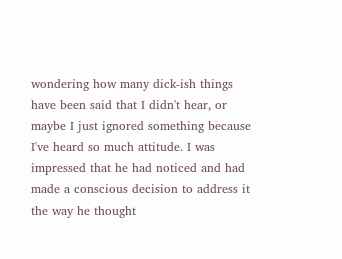wondering how many dick-ish things have been said that I didn't hear, or maybe I just ignored something because I've heard so much attitude. I was impressed that he had noticed and had made a conscious decision to address it the way he thought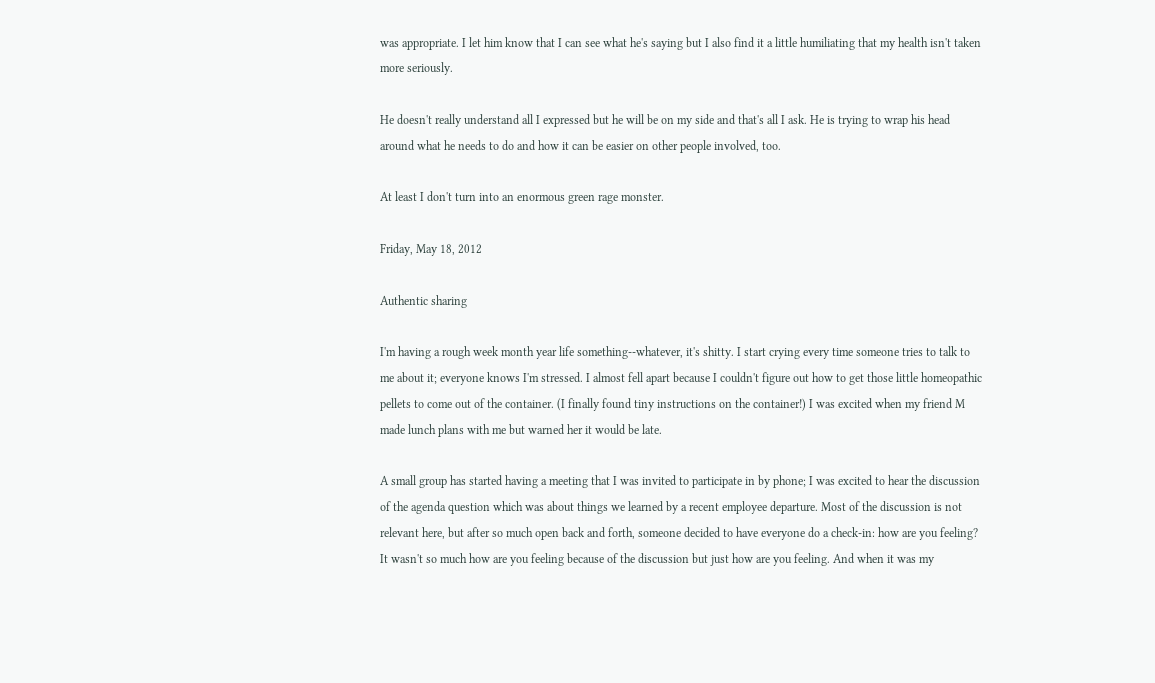was appropriate. I let him know that I can see what he's saying but I also find it a little humiliating that my health isn't taken more seriously.

He doesn't really understand all I expressed but he will be on my side and that's all I ask. He is trying to wrap his head around what he needs to do and how it can be easier on other people involved, too.

At least I don't turn into an enormous green rage monster.

Friday, May 18, 2012

Authentic sharing

I'm having a rough week month year life something--whatever, it's shitty. I start crying every time someone tries to talk to me about it; everyone knows I'm stressed. I almost fell apart because I couldn't figure out how to get those little homeopathic pellets to come out of the container. (I finally found tiny instructions on the container!) I was excited when my friend M made lunch plans with me but warned her it would be late.

A small group has started having a meeting that I was invited to participate in by phone; I was excited to hear the discussion of the agenda question which was about things we learned by a recent employee departure. Most of the discussion is not relevant here, but after so much open back and forth, someone decided to have everyone do a check-in: how are you feeling? It wasn't so much how are you feeling because of the discussion but just how are you feeling. And when it was my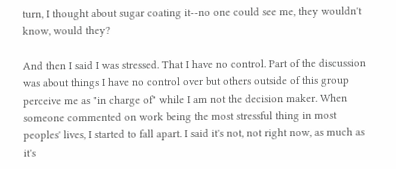turn, I thought about sugar coating it--no one could see me, they wouldn't know, would they?

And then I said I was stressed. That I have no control. Part of the discussion was about things I have no control over but others outside of this group perceive me as "in charge of" while I am not the decision maker. When someone commented on work being the most stressful thing in most peoples' lives, I started to fall apart. I said it's not, not right now, as much as it's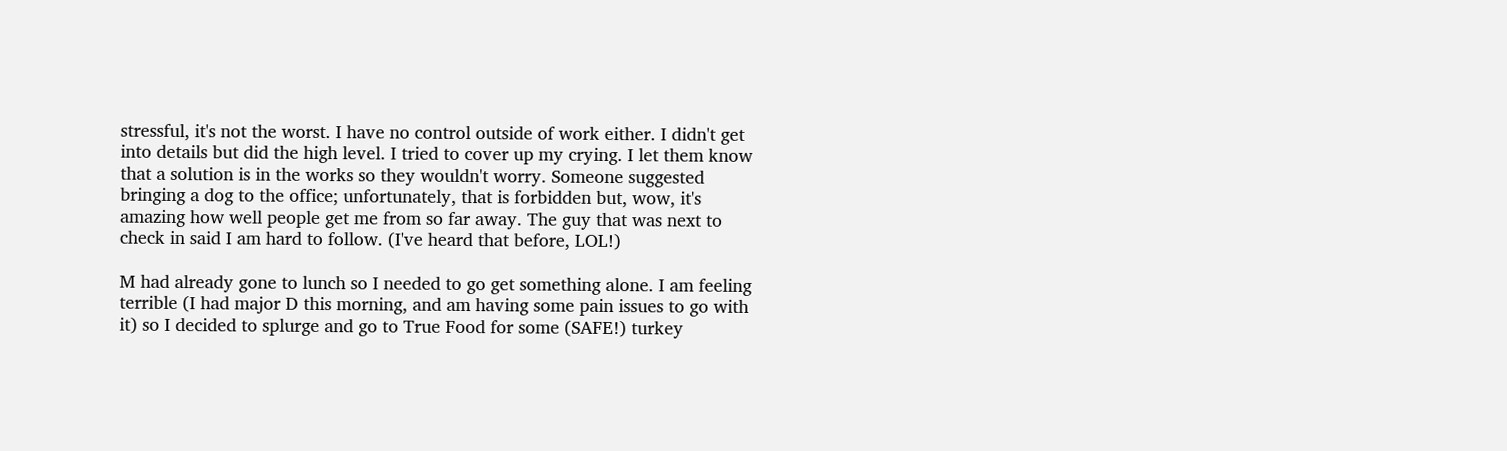stressful, it's not the worst. I have no control outside of work either. I didn't get into details but did the high level. I tried to cover up my crying. I let them know that a solution is in the works so they wouldn't worry. Someone suggested bringing a dog to the office; unfortunately, that is forbidden but, wow, it's amazing how well people get me from so far away. The guy that was next to check in said I am hard to follow. (I've heard that before, LOL!)

M had already gone to lunch so I needed to go get something alone. I am feeling terrible (I had major D this morning, and am having some pain issues to go with it) so I decided to splurge and go to True Food for some (SAFE!) turkey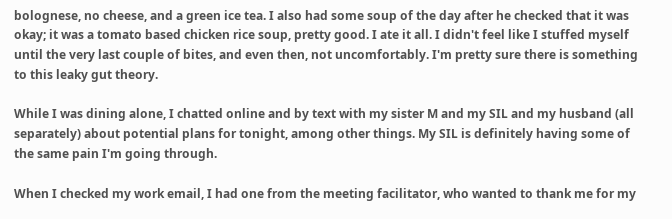bolognese, no cheese, and a green ice tea. I also had some soup of the day after he checked that it was okay; it was a tomato based chicken rice soup, pretty good. I ate it all. I didn't feel like I stuffed myself until the very last couple of bites, and even then, not uncomfortably. I'm pretty sure there is something to this leaky gut theory.

While I was dining alone, I chatted online and by text with my sister M and my SIL and my husband (all separately) about potential plans for tonight, among other things. My SIL is definitely having some of the same pain I'm going through.

When I checked my work email, I had one from the meeting facilitator, who wanted to thank me for my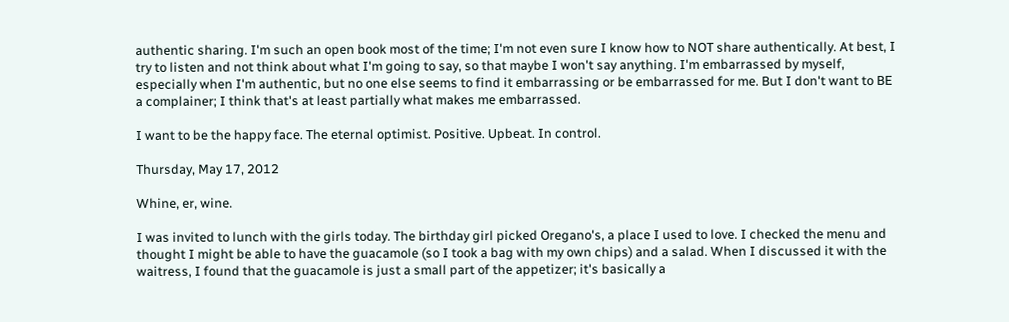authentic sharing. I'm such an open book most of the time; I'm not even sure I know how to NOT share authentically. At best, I try to listen and not think about what I'm going to say, so that maybe I won't say anything. I'm embarrassed by myself, especially when I'm authentic, but no one else seems to find it embarrassing or be embarrassed for me. But I don't want to BE a complainer; I think that's at least partially what makes me embarrassed.

I want to be the happy face. The eternal optimist. Positive. Upbeat. In control.

Thursday, May 17, 2012

Whine, er, wine.

I was invited to lunch with the girls today. The birthday girl picked Oregano's, a place I used to love. I checked the menu and thought I might be able to have the guacamole (so I took a bag with my own chips) and a salad. When I discussed it with the waitress, I found that the guacamole is just a small part of the appetizer; it's basically a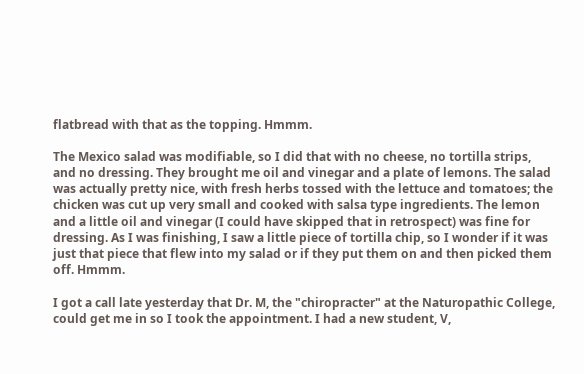flatbread with that as the topping. Hmmm.

The Mexico salad was modifiable, so I did that with no cheese, no tortilla strips, and no dressing. They brought me oil and vinegar and a plate of lemons. The salad was actually pretty nice, with fresh herbs tossed with the lettuce and tomatoes; the chicken was cut up very small and cooked with salsa type ingredients. The lemon and a little oil and vinegar (I could have skipped that in retrospect) was fine for dressing. As I was finishing, I saw a little piece of tortilla chip, so I wonder if it was just that piece that flew into my salad or if they put them on and then picked them off. Hmmm.

I got a call late yesterday that Dr. M, the "chiropracter" at the Naturopathic College, could get me in so I took the appointment. I had a new student, V,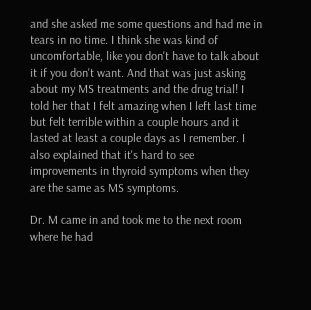and she asked me some questions and had me in tears in no time. I think she was kind of uncomfortable, like you don't have to talk about it if you don't want. And that was just asking about my MS treatments and the drug trial! I told her that I felt amazing when I left last time but felt terrible within a couple hours and it lasted at least a couple days as I remember. I also explained that it's hard to see improvements in thyroid symptoms when they are the same as MS symptoms.

Dr. M came in and took me to the next room where he had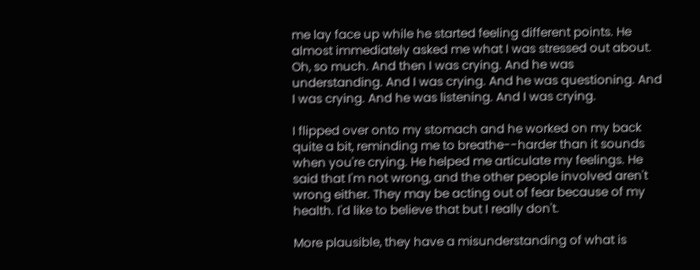me lay face up while he started feeling different points. He almost immediately asked me what I was stressed out about. Oh, so much. And then I was crying. And he was understanding. And I was crying. And he was questioning. And I was crying. And he was listening. And I was crying.

I flipped over onto my stomach and he worked on my back quite a bit, reminding me to breathe--harder than it sounds when you're crying. He helped me articulate my feelings. He said that I'm not wrong, and the other people involved aren't wrong either. They may be acting out of fear because of my health. I'd like to believe that but I really don't.

More plausible, they have a misunderstanding of what is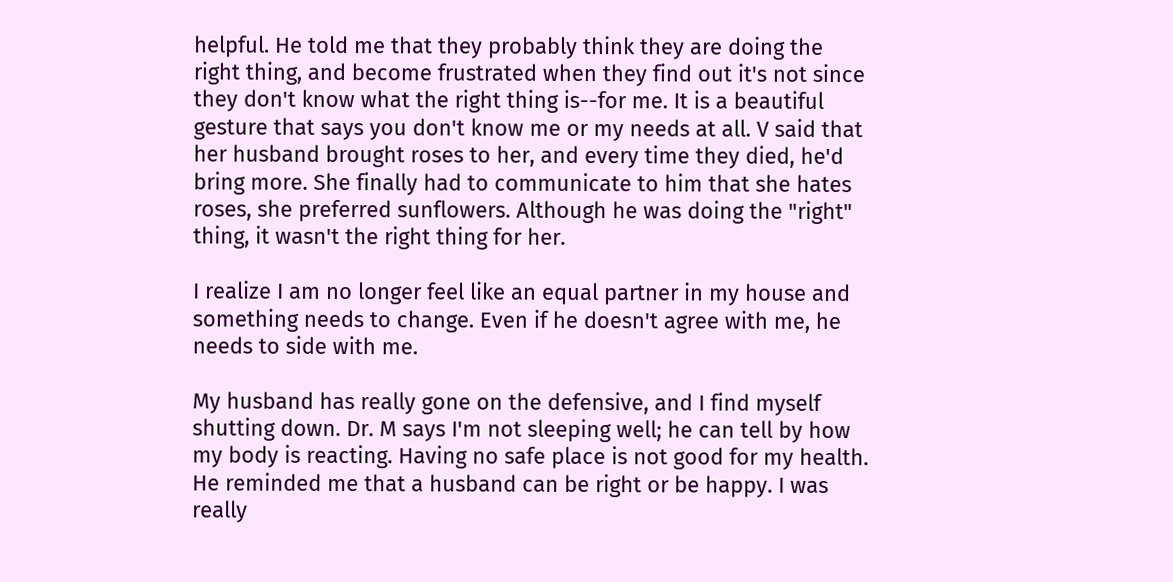helpful. He told me that they probably think they are doing the right thing, and become frustrated when they find out it's not since they don't know what the right thing is--for me. It is a beautiful gesture that says you don't know me or my needs at all. V said that her husband brought roses to her, and every time they died, he'd bring more. She finally had to communicate to him that she hates roses, she preferred sunflowers. Although he was doing the "right" thing, it wasn't the right thing for her.

I realize I am no longer feel like an equal partner in my house and something needs to change. Even if he doesn't agree with me, he needs to side with me.

My husband has really gone on the defensive, and I find myself shutting down. Dr. M says I'm not sleeping well; he can tell by how my body is reacting. Having no safe place is not good for my health. He reminded me that a husband can be right or be happy. I was really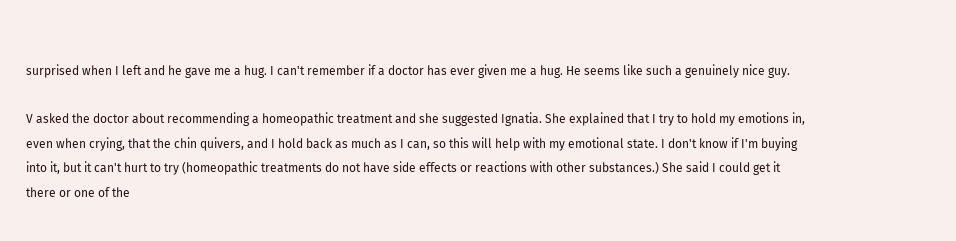surprised when I left and he gave me a hug. I can't remember if a doctor has ever given me a hug. He seems like such a genuinely nice guy.

V asked the doctor about recommending a homeopathic treatment and she suggested Ignatia. She explained that I try to hold my emotions in, even when crying, that the chin quivers, and I hold back as much as I can, so this will help with my emotional state. I don't know if I'm buying into it, but it can't hurt to try (homeopathic treatments do not have side effects or reactions with other substances.) She said I could get it there or one of the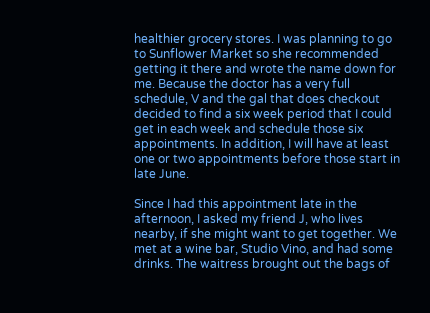healthier grocery stores. I was planning to go to Sunflower Market so she recommended getting it there and wrote the name down for me. Because the doctor has a very full schedule, V and the gal that does checkout decided to find a six week period that I could get in each week and schedule those six appointments. In addition, I will have at least one or two appointments before those start in late June.

Since I had this appointment late in the afternoon, I asked my friend J, who lives nearby, if she might want to get together. We met at a wine bar, Studio Vino, and had some drinks. The waitress brought out the bags of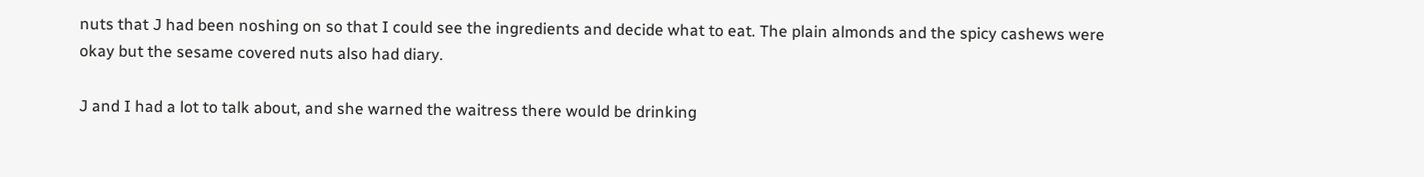nuts that J had been noshing on so that I could see the ingredients and decide what to eat. The plain almonds and the spicy cashews were okay but the sesame covered nuts also had diary.

J and I had a lot to talk about, and she warned the waitress there would be drinking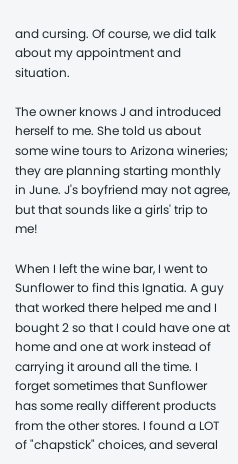and cursing. Of course, we did talk about my appointment and situation.

The owner knows J and introduced herself to me. She told us about some wine tours to Arizona wineries; they are planning starting monthly in June. J's boyfriend may not agree, but that sounds like a girls' trip to me!

When I left the wine bar, I went to Sunflower to find this Ignatia. A guy that worked there helped me and I bought 2 so that I could have one at home and one at work instead of carrying it around all the time. I forget sometimes that Sunflower has some really different products from the other stores. I found a LOT of "chapstick" choices, and several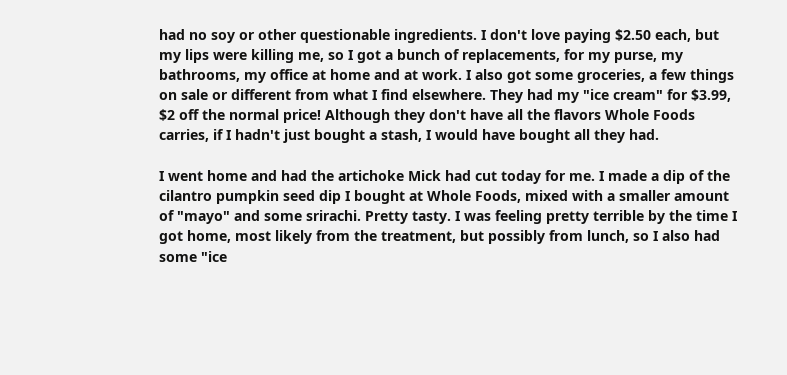had no soy or other questionable ingredients. I don't love paying $2.50 each, but my lips were killing me, so I got a bunch of replacements, for my purse, my bathrooms, my office at home and at work. I also got some groceries, a few things on sale or different from what I find elsewhere. They had my "ice cream" for $3.99, $2 off the normal price! Although they don't have all the flavors Whole Foods carries, if I hadn't just bought a stash, I would have bought all they had.

I went home and had the artichoke Mick had cut today for me. I made a dip of the cilantro pumpkin seed dip I bought at Whole Foods, mixed with a smaller amount of "mayo" and some srirachi. Pretty tasty. I was feeling pretty terrible by the time I got home, most likely from the treatment, but possibly from lunch, so I also had some "ice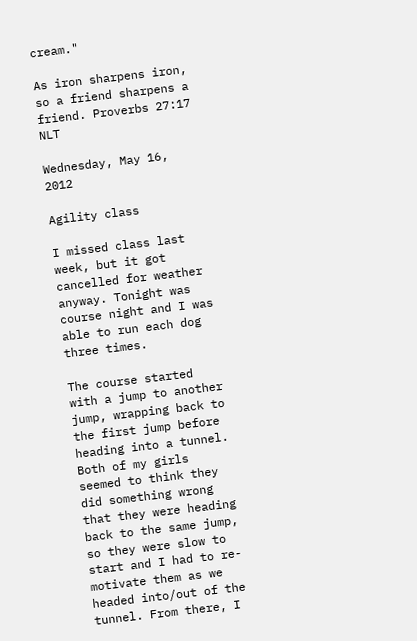cream."

As iron sharpens iron, so a friend sharpens a friend. Proverbs 27:17 NLT

Wednesday, May 16, 2012

Agility class

I missed class last week, but it got cancelled for weather anyway. Tonight was course night and I was able to run each dog three times.

The course started with a jump to another jump, wrapping back to the first jump before heading into a tunnel. Both of my girls seemed to think they did something wrong that they were heading back to the same jump, so they were slow to start and I had to re-motivate them as we headed into/out of the tunnel. From there, I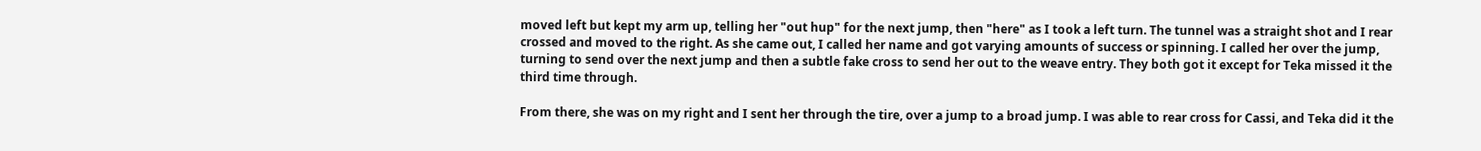moved left but kept my arm up, telling her "out hup" for the next jump, then "here" as I took a left turn. The tunnel was a straight shot and I rear crossed and moved to the right. As she came out, I called her name and got varying amounts of success or spinning. I called her over the jump, turning to send over the next jump and then a subtle fake cross to send her out to the weave entry. They both got it except for Teka missed it the third time through.

From there, she was on my right and I sent her through the tire, over a jump to a broad jump. I was able to rear cross for Cassi, and Teka did it the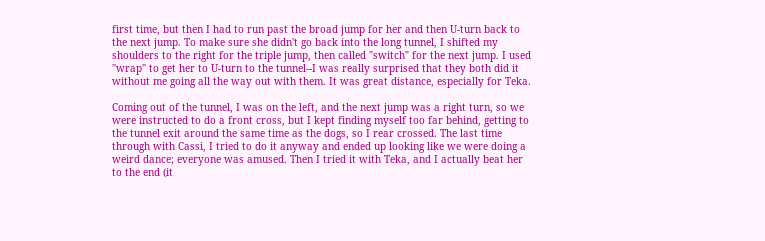first time, but then I had to run past the broad jump for her and then U-turn back to the next jump. To make sure she didn't go back into the long tunnel, I shifted my shoulders to the right for the triple jump, then called "switch" for the next jump. I used "wrap" to get her to U-turn to the tunnel--I was really surprised that they both did it without me going all the way out with them. It was great distance, especially for Teka.

Coming out of the tunnel, I was on the left, and the next jump was a right turn, so we were instructed to do a front cross, but I kept finding myself too far behind, getting to the tunnel exit around the same time as the dogs, so I rear crossed. The last time through with Cassi, I tried to do it anyway and ended up looking like we were doing a weird dance; everyone was amused. Then I tried it with Teka, and I actually beat her to the end (it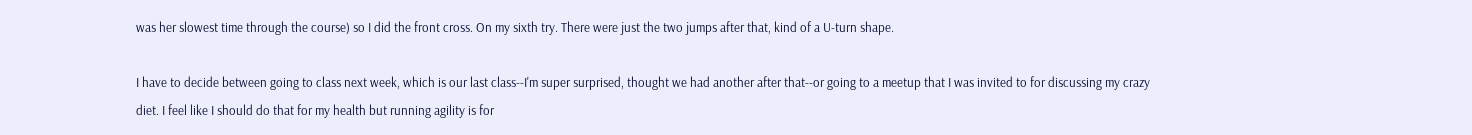was her slowest time through the course) so I did the front cross. On my sixth try. There were just the two jumps after that, kind of a U-turn shape.

I have to decide between going to class next week, which is our last class--I'm super surprised, thought we had another after that--or going to a meetup that I was invited to for discussing my crazy diet. I feel like I should do that for my health but running agility is for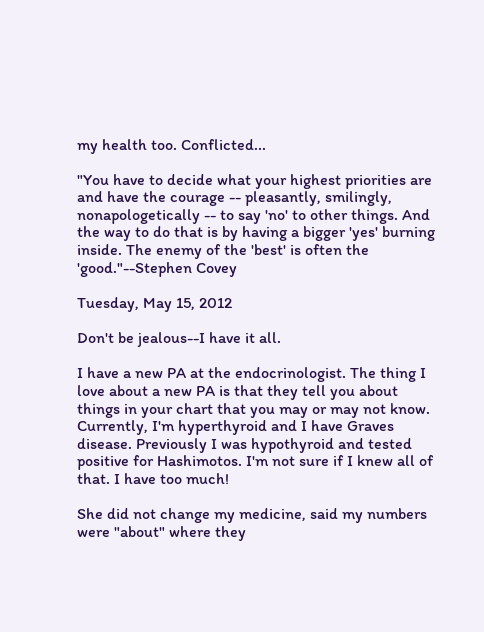my health too. Conflicted...

"You have to decide what your highest priorities are and have the courage -- pleasantly, smilingly, nonapologetically -- to say 'no' to other things. And the way to do that is by having a bigger 'yes' burning inside. The enemy of the 'best' is often the 'good."--Stephen Covey

Tuesday, May 15, 2012

Don't be jealous--I have it all.

I have a new PA at the endocrinologist. The thing I love about a new PA is that they tell you about things in your chart that you may or may not know. Currently, I'm hyperthyroid and I have Graves disease. Previously I was hypothyroid and tested positive for Hashimotos. I'm not sure if I knew all of that. I have too much!

She did not change my medicine, said my numbers were "about" where they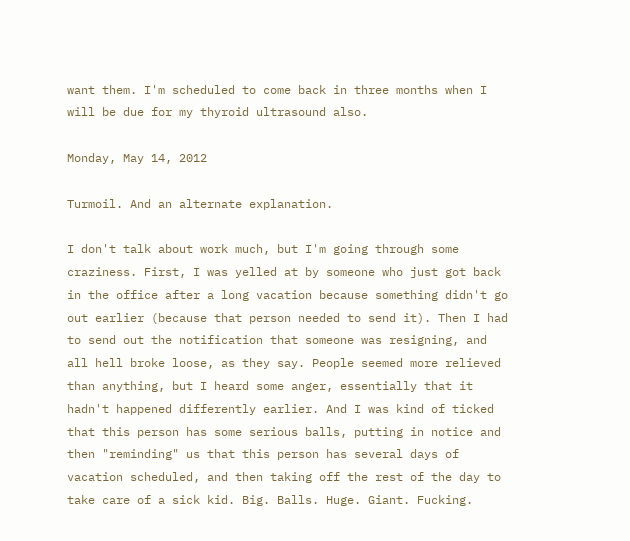want them. I'm scheduled to come back in three months when I will be due for my thyroid ultrasound also.

Monday, May 14, 2012

Turmoil. And an alternate explanation.

I don't talk about work much, but I'm going through some craziness. First, I was yelled at by someone who just got back in the office after a long vacation because something didn't go out earlier (because that person needed to send it). Then I had to send out the notification that someone was resigning, and all hell broke loose, as they say. People seemed more relieved than anything, but I heard some anger, essentially that it hadn't happened differently earlier. And I was kind of ticked that this person has some serious balls, putting in notice and then "reminding" us that this person has several days of vacation scheduled, and then taking off the rest of the day to take care of a sick kid. Big. Balls. Huge. Giant. Fucking.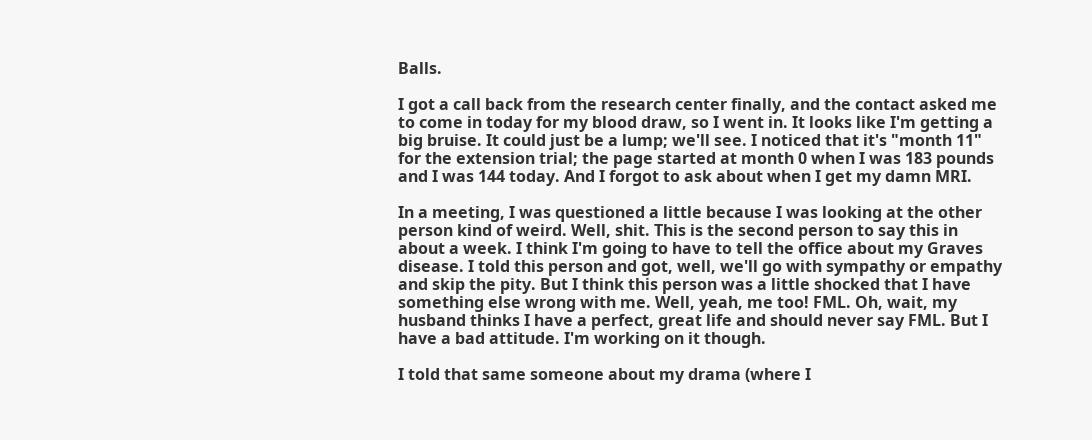Balls.

I got a call back from the research center finally, and the contact asked me to come in today for my blood draw, so I went in. It looks like I'm getting a big bruise. It could just be a lump; we'll see. I noticed that it's "month 11" for the extension trial; the page started at month 0 when I was 183 pounds and I was 144 today. And I forgot to ask about when I get my damn MRI.

In a meeting, I was questioned a little because I was looking at the other person kind of weird. Well, shit. This is the second person to say this in about a week. I think I'm going to have to tell the office about my Graves disease. I told this person and got, well, we'll go with sympathy or empathy and skip the pity. But I think this person was a little shocked that I have something else wrong with me. Well, yeah, me too! FML. Oh, wait, my husband thinks I have a perfect, great life and should never say FML. But I have a bad attitude. I'm working on it though.

I told that same someone about my drama (where I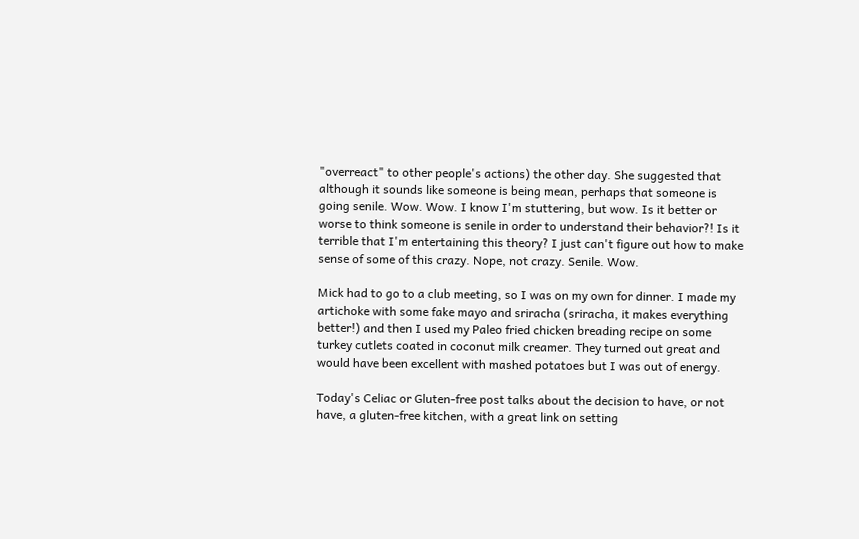"overreact" to other people's actions) the other day. She suggested that although it sounds like someone is being mean, perhaps that someone is going senile. Wow. Wow. I know I'm stuttering, but wow. Is it better or worse to think someone is senile in order to understand their behavior?! Is it terrible that I'm entertaining this theory? I just can't figure out how to make sense of some of this crazy. Nope, not crazy. Senile. Wow.

Mick had to go to a club meeting, so I was on my own for dinner. I made my artichoke with some fake mayo and sriracha (sriracha, it makes everything better!) and then I used my Paleo fried chicken breading recipe on some turkey cutlets coated in coconut milk creamer. They turned out great and would have been excellent with mashed potatoes but I was out of energy.

Today's Celiac or Gluten-free post talks about the decision to have, or not have, a gluten-free kitchen, with a great link on setting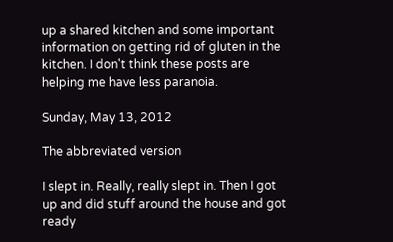up a shared kitchen and some important information on getting rid of gluten in the kitchen. I don't think these posts are helping me have less paranoia.

Sunday, May 13, 2012

The abbreviated version

I slept in. Really, really slept in. Then I got up and did stuff around the house and got ready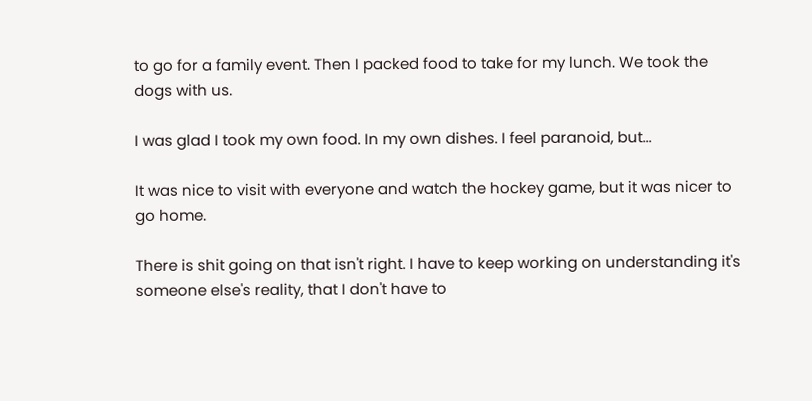to go for a family event. Then I packed food to take for my lunch. We took the dogs with us.

I was glad I took my own food. In my own dishes. I feel paranoid, but...

It was nice to visit with everyone and watch the hockey game, but it was nicer to go home.

There is shit going on that isn't right. I have to keep working on understanding it's someone else's reality, that I don't have to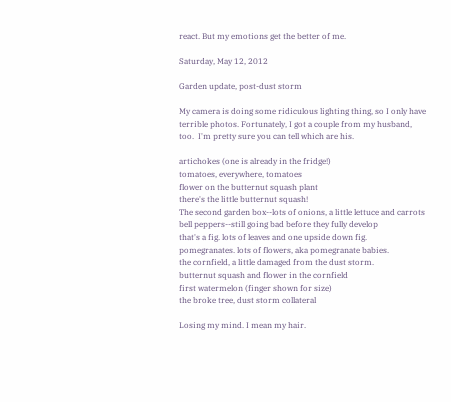react. But my emotions get the better of me.

Saturday, May 12, 2012

Garden update, post-dust storm

My camera is doing some ridiculous lighting thing, so I only have terrible photos. Fortunately, I got a couple from my husband, too.  I'm pretty sure you can tell which are his.

artichokes (one is already in the fridge!)
tomatoes, everywhere, tomatoes
flower on the butternut squash plant
there's the little butternut squash!
The second garden box--lots of onions, a little lettuce and carrots
bell peppers--still going bad before they fully develop
that's a fig. lots of leaves and one upside down fig.
pomegranates. lots of flowers, aka pomegranate babies.
the cornfield, a little damaged from the dust storm.
butternut squash and flower in the cornfield
first watermelon (finger shown for size)
the broke tree, dust storm collateral

Losing my mind. I mean my hair.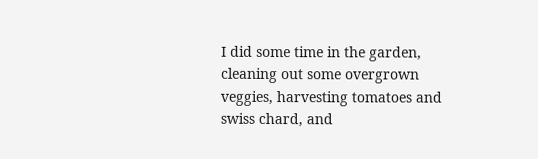I did some time in the garden, cleaning out some overgrown veggies, harvesting tomatoes and swiss chard, and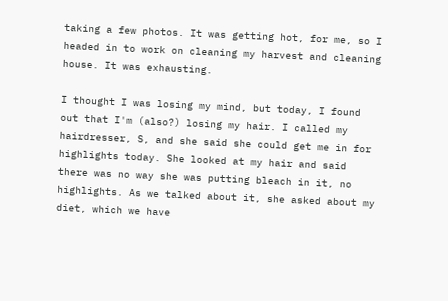taking a few photos. It was getting hot, for me, so I headed in to work on cleaning my harvest and cleaning house. It was exhausting.

I thought I was losing my mind, but today, I found out that I'm (also?) losing my hair. I called my hairdresser, S, and she said she could get me in for highlights today. She looked at my hair and said there was no way she was putting bleach in it, no highlights. As we talked about it, she asked about my diet, which we have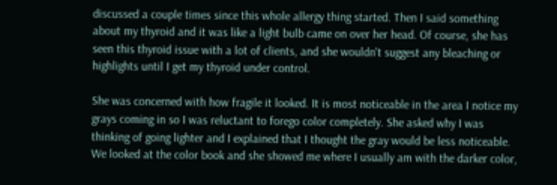discussed a couple times since this whole allergy thing started. Then I said something about my thyroid and it was like a light bulb came on over her head. Of course, she has seen this thyroid issue with a lot of clients, and she wouldn't suggest any bleaching or highlights until I get my thyroid under control.

She was concerned with how fragile it looked. It is most noticeable in the area I notice my grays coming in so I was reluctant to forego color completely. She asked why I was thinking of going lighter and I explained that I thought the gray would be less noticeable. We looked at the color book and she showed me where I usually am with the darker color,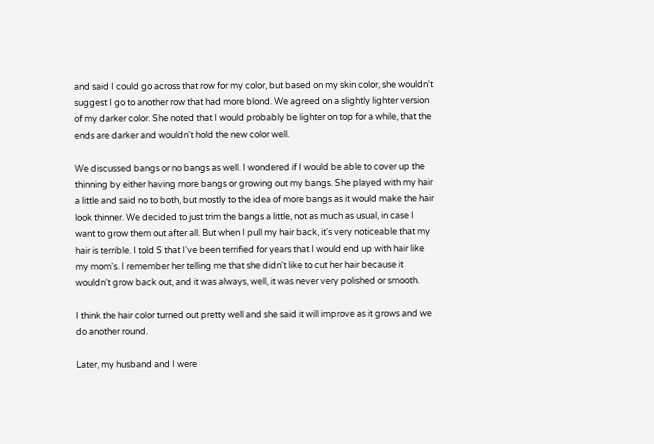and said I could go across that row for my color, but based on my skin color, she wouldn't suggest I go to another row that had more blond. We agreed on a slightly lighter version of my darker color. She noted that I would probably be lighter on top for a while, that the ends are darker and wouldn't hold the new color well.

We discussed bangs or no bangs as well. I wondered if I would be able to cover up the thinning by either having more bangs or growing out my bangs. She played with my hair a little and said no to both, but mostly to the idea of more bangs as it would make the hair look thinner. We decided to just trim the bangs a little, not as much as usual, in case I want to grow them out after all. But when I pull my hair back, it's very noticeable that my hair is terrible. I told S that I've been terrified for years that I would end up with hair like my mom's. I remember her telling me that she didn't like to cut her hair because it wouldn't grow back out, and it was always, well, it was never very polished or smooth.

I think the hair color turned out pretty well and she said it will improve as it grows and we do another round.

Later, my husband and I were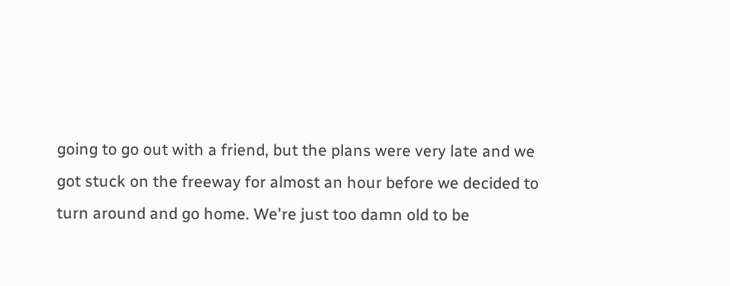going to go out with a friend, but the plans were very late and we got stuck on the freeway for almost an hour before we decided to turn around and go home. We're just too damn old to be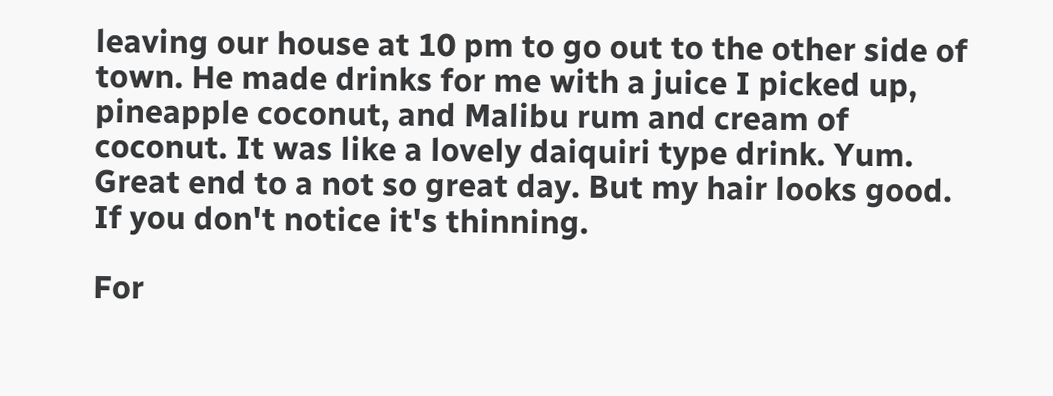leaving our house at 10 pm to go out to the other side of town. He made drinks for me with a juice I picked up, pineapple coconut, and Malibu rum and cream of coconut. It was like a lovely daiquiri type drink. Yum. Great end to a not so great day. But my hair looks good. If you don't notice it's thinning.

For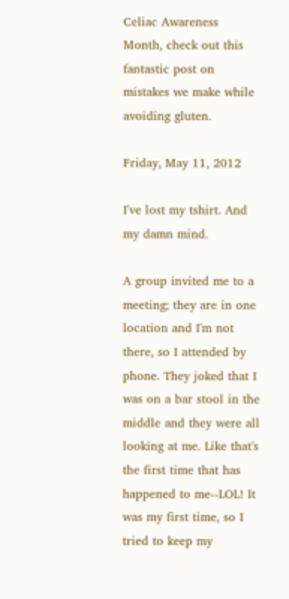Celiac Awareness Month, check out this fantastic post on mistakes we make while avoiding gluten.

Friday, May 11, 2012

I've lost my tshirt. And my damn mind.

A group invited me to a meeting; they are in one location and I'm not there, so I attended by phone. They joked that I was on a bar stool in the middle and they were all looking at me. Like that's the first time that has happened to me--LOL! It was my first time, so I tried to keep my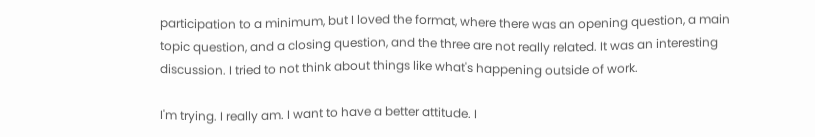participation to a minimum, but I loved the format, where there was an opening question, a main topic question, and a closing question, and the three are not really related. It was an interesting discussion. I tried to not think about things like what's happening outside of work.

I'm trying. I really am. I want to have a better attitude. I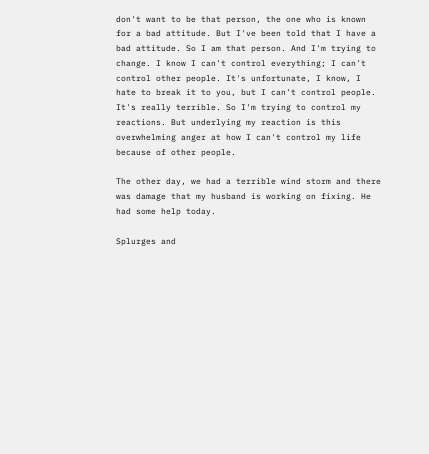don't want to be that person, the one who is known for a bad attitude. But I've been told that I have a bad attitude. So I am that person. And I'm trying to change. I know I can't control everything; I can't control other people. It's unfortunate, I know, I hate to break it to you, but I can't control people. It's really terrible. So I'm trying to control my reactions. But underlying my reaction is this overwhelming anger at how I can't control my life because of other people.

The other day, we had a terrible wind storm and there was damage that my husband is working on fixing. He had some help today.

Splurges and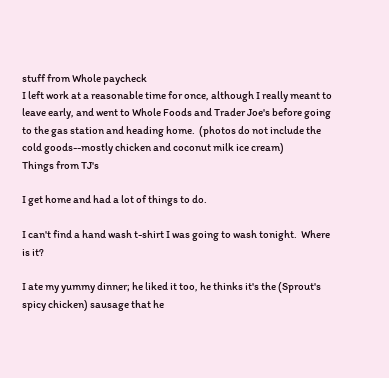stuff from Whole paycheck
I left work at a reasonable time for once, although I really meant to leave early, and went to Whole Foods and Trader Joe's before going to the gas station and heading home.  (photos do not include the cold goods--mostly chicken and coconut milk ice cream)
Things from TJ's

I get home and had a lot of things to do.

I can't find a hand wash t-shirt I was going to wash tonight.  Where is it?

I ate my yummy dinner; he liked it too, he thinks it's the (Sprout's spicy chicken) sausage that he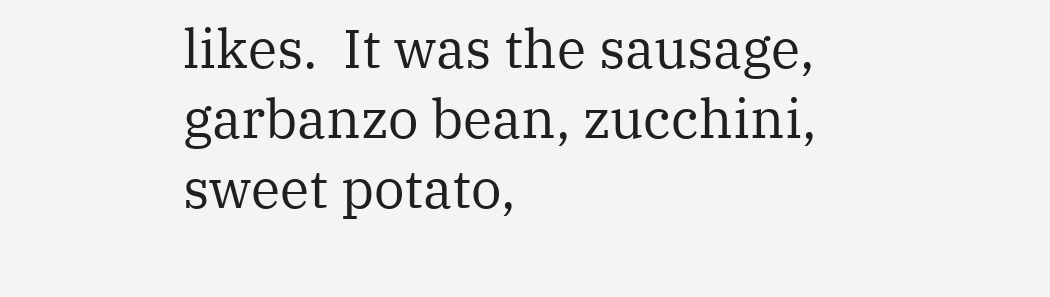likes.  It was the sausage, garbanzo bean, zucchini, sweet potato,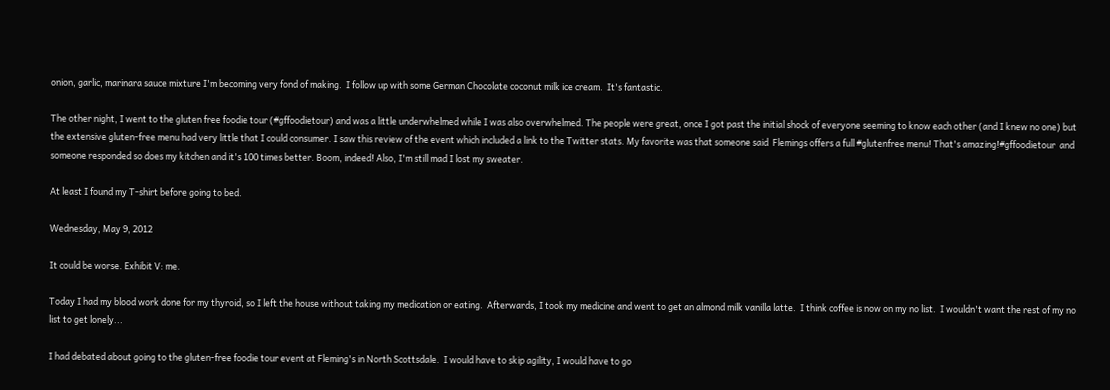onion, garlic, marinara sauce mixture I'm becoming very fond of making.  I follow up with some German Chocolate coconut milk ice cream.  It's fantastic.

The other night, I went to the gluten free foodie tour (#gffoodietour) and was a little underwhelmed while I was also overwhelmed. The people were great, once I got past the initial shock of everyone seeming to know each other (and I knew no one) but the extensive gluten-free menu had very little that I could consumer. I saw this review of the event which included a link to the Twitter stats. My favorite was that someone said  Flemings offers a full #glutenfree menu! That's amazing!#gffoodietour  and someone responded so does my kitchen and it's 100 times better. Boom, indeed! Also, I'm still mad I lost my sweater.

At least I found my T-shirt before going to bed.

Wednesday, May 9, 2012

It could be worse. Exhibit V: me.

Today I had my blood work done for my thyroid, so I left the house without taking my medication or eating.  Afterwards, I took my medicine and went to get an almond milk vanilla latte.  I think coffee is now on my no list.  I wouldn't want the rest of my no list to get lonely...

I had debated about going to the gluten-free foodie tour event at Fleming's in North Scottsdale.  I would have to skip agility, I would have to go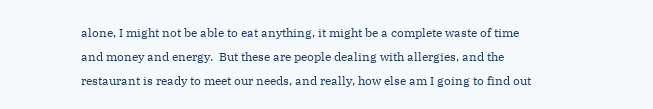alone, I might not be able to eat anything, it might be a complete waste of time and money and energy.  But these are people dealing with allergies, and the restaurant is ready to meet our needs, and really, how else am I going to find out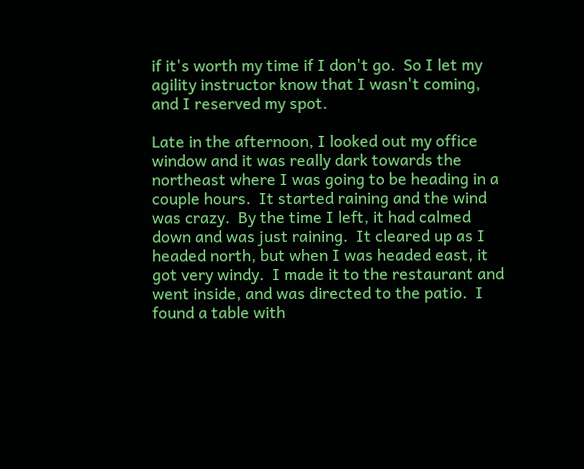if it's worth my time if I don't go.  So I let my agility instructor know that I wasn't coming, and I reserved my spot.

Late in the afternoon, I looked out my office window and it was really dark towards the northeast where I was going to be heading in a couple hours.  It started raining and the wind was crazy.  By the time I left, it had calmed down and was just raining.  It cleared up as I headed north, but when I was headed east, it got very windy.  I made it to the restaurant and went inside, and was directed to the patio.  I found a table with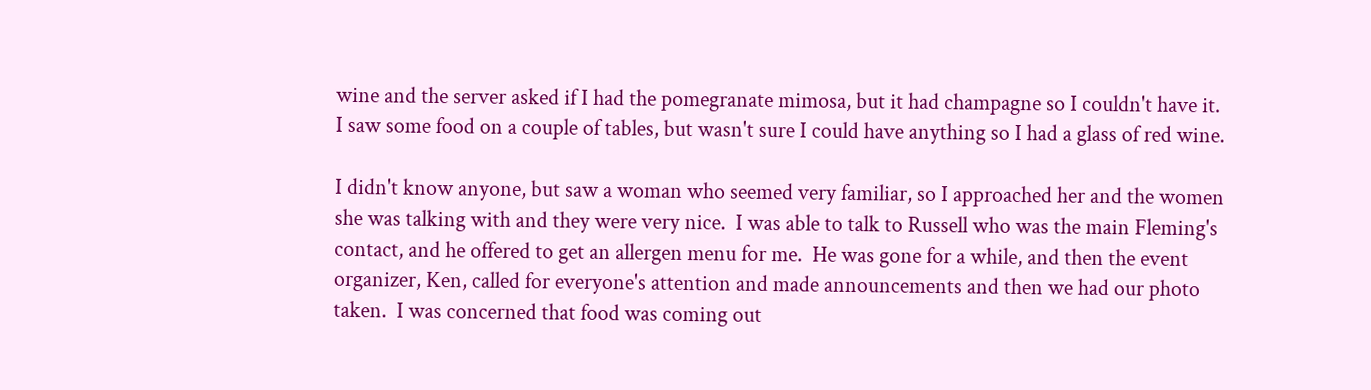wine and the server asked if I had the pomegranate mimosa, but it had champagne so I couldn't have it.  I saw some food on a couple of tables, but wasn't sure I could have anything so I had a glass of red wine.

I didn't know anyone, but saw a woman who seemed very familiar, so I approached her and the women she was talking with and they were very nice.  I was able to talk to Russell who was the main Fleming's contact, and he offered to get an allergen menu for me.  He was gone for a while, and then the event organizer, Ken, called for everyone's attention and made announcements and then we had our photo taken.  I was concerned that food was coming out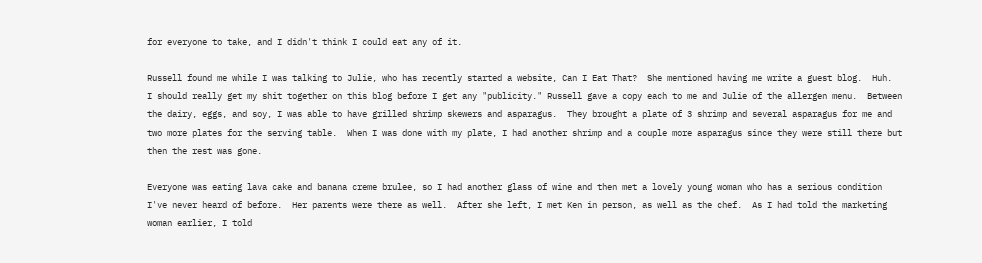for everyone to take, and I didn't think I could eat any of it.

Russell found me while I was talking to Julie, who has recently started a website, Can I Eat That?  She mentioned having me write a guest blog.  Huh.  I should really get my shit together on this blog before I get any "publicity." Russell gave a copy each to me and Julie of the allergen menu.  Between the dairy, eggs, and soy, I was able to have grilled shrimp skewers and asparagus.  They brought a plate of 3 shrimp and several asparagus for me and two more plates for the serving table.  When I was done with my plate, I had another shrimp and a couple more asparagus since they were still there but then the rest was gone.

Everyone was eating lava cake and banana creme brulee, so I had another glass of wine and then met a lovely young woman who has a serious condition I've never heard of before.  Her parents were there as well.  After she left, I met Ken in person, as well as the chef.  As I had told the marketing woman earlier, I told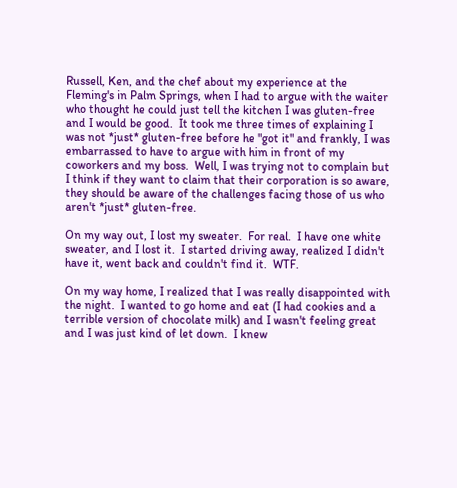Russell, Ken, and the chef about my experience at the Fleming's in Palm Springs, when I had to argue with the waiter who thought he could just tell the kitchen I was gluten-free and I would be good.  It took me three times of explaining I was not *just* gluten-free before he "got it" and frankly, I was embarrassed to have to argue with him in front of my coworkers and my boss.  Well, I was trying not to complain but I think if they want to claim that their corporation is so aware, they should be aware of the challenges facing those of us who aren't *just* gluten-free.

On my way out, I lost my sweater.  For real.  I have one white sweater, and I lost it.  I started driving away, realized I didn't have it, went back and couldn't find it.  WTF.

On my way home, I realized that I was really disappointed with the night.  I wanted to go home and eat (I had cookies and a terrible version of chocolate milk) and I wasn't feeling great and I was just kind of let down.  I knew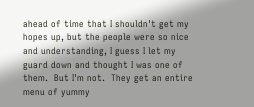ahead of time that I shouldn't get my hopes up, but the people were so nice and understanding, I guess I let my guard down and thought I was one of them.  But I'm not.  They get an entire menu of yummy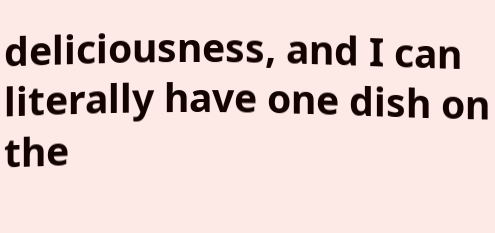deliciousness, and I can literally have one dish on the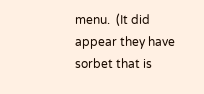menu.  (It did appear they have sorbet that is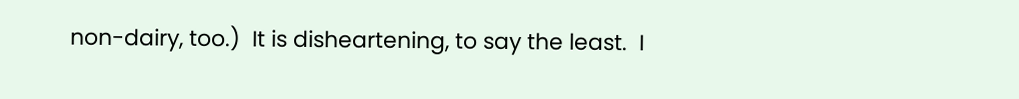non-dairy, too.)  It is disheartening, to say the least.  I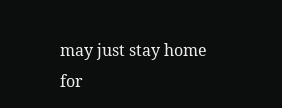may just stay home for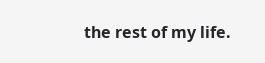the rest of my life.